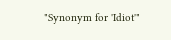"Synonym for 'Idiot'"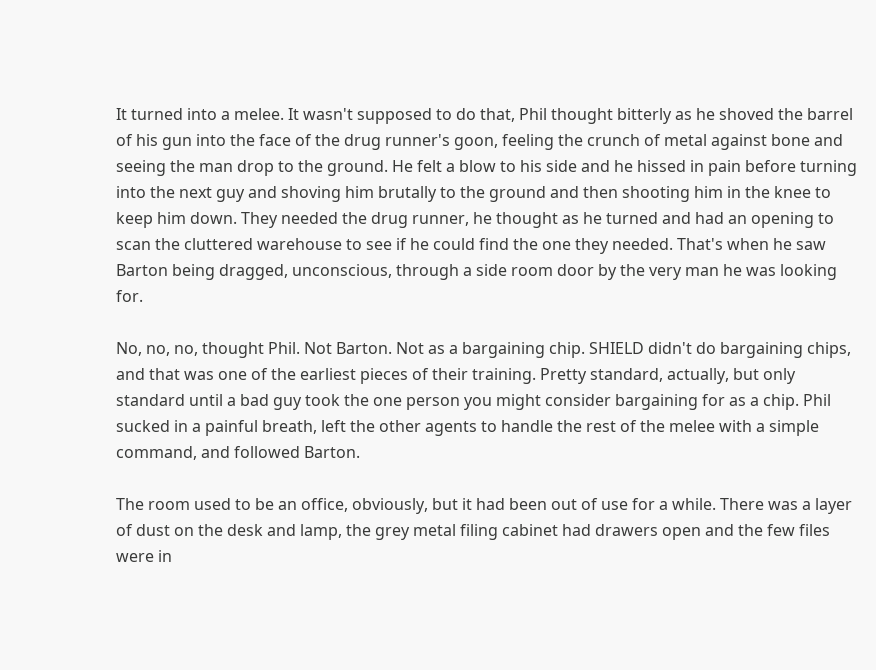It turned into a melee. It wasn't supposed to do that, Phil thought bitterly as he shoved the barrel of his gun into the face of the drug runner's goon, feeling the crunch of metal against bone and seeing the man drop to the ground. He felt a blow to his side and he hissed in pain before turning into the next guy and shoving him brutally to the ground and then shooting him in the knee to keep him down. They needed the drug runner, he thought as he turned and had an opening to scan the cluttered warehouse to see if he could find the one they needed. That's when he saw Barton being dragged, unconscious, through a side room door by the very man he was looking for.

No, no, no, thought Phil. Not Barton. Not as a bargaining chip. SHIELD didn't do bargaining chips, and that was one of the earliest pieces of their training. Pretty standard, actually, but only standard until a bad guy took the one person you might consider bargaining for as a chip. Phil sucked in a painful breath, left the other agents to handle the rest of the melee with a simple command, and followed Barton.

The room used to be an office, obviously, but it had been out of use for a while. There was a layer of dust on the desk and lamp, the grey metal filing cabinet had drawers open and the few files were in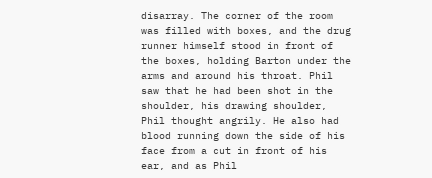disarray. The corner of the room was filled with boxes, and the drug runner himself stood in front of the boxes, holding Barton under the arms and around his throat. Phil saw that he had been shot in the shoulder, his drawing shoulder, Phil thought angrily. He also had blood running down the side of his face from a cut in front of his ear, and as Phil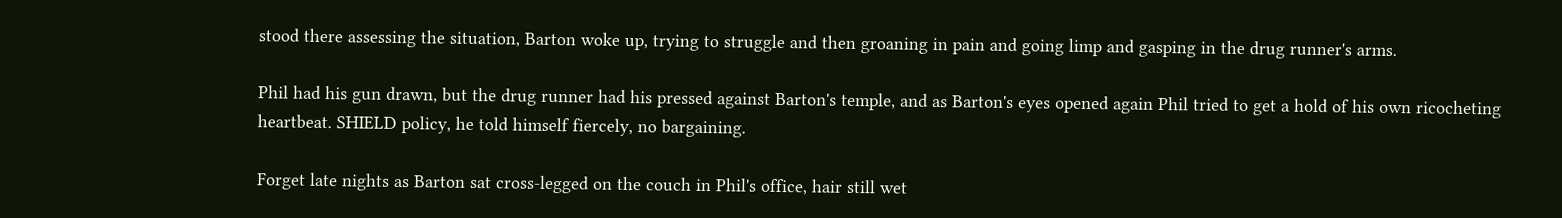stood there assessing the situation, Barton woke up, trying to struggle and then groaning in pain and going limp and gasping in the drug runner's arms.

Phil had his gun drawn, but the drug runner had his pressed against Barton's temple, and as Barton's eyes opened again Phil tried to get a hold of his own ricocheting heartbeat. SHIELD policy, he told himself fiercely, no bargaining.

Forget late nights as Barton sat cross-legged on the couch in Phil's office, hair still wet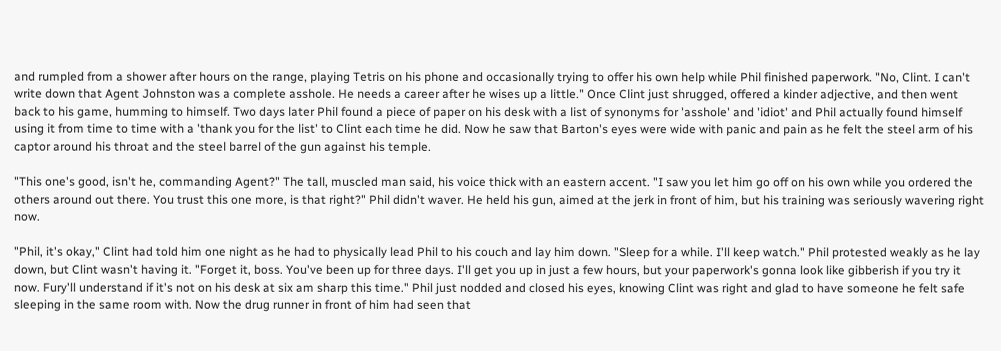and rumpled from a shower after hours on the range, playing Tetris on his phone and occasionally trying to offer his own help while Phil finished paperwork. "No, Clint. I can't write down that Agent Johnston was a complete asshole. He needs a career after he wises up a little." Once Clint just shrugged, offered a kinder adjective, and then went back to his game, humming to himself. Two days later Phil found a piece of paper on his desk with a list of synonyms for 'asshole' and 'idiot' and Phil actually found himself using it from time to time with a 'thank you for the list' to Clint each time he did. Now he saw that Barton's eyes were wide with panic and pain as he felt the steel arm of his captor around his throat and the steel barrel of the gun against his temple.

"This one's good, isn't he, commanding Agent?" The tall, muscled man said, his voice thick with an eastern accent. "I saw you let him go off on his own while you ordered the others around out there. You trust this one more, is that right?" Phil didn't waver. He held his gun, aimed at the jerk in front of him, but his training was seriously wavering right now.

"Phil, it's okay," Clint had told him one night as he had to physically lead Phil to his couch and lay him down. "Sleep for a while. I'll keep watch." Phil protested weakly as he lay down, but Clint wasn't having it. "Forget it, boss. You've been up for three days. I'll get you up in just a few hours, but your paperwork's gonna look like gibberish if you try it now. Fury'll understand if it's not on his desk at six am sharp this time." Phil just nodded and closed his eyes, knowing Clint was right and glad to have someone he felt safe sleeping in the same room with. Now the drug runner in front of him had seen that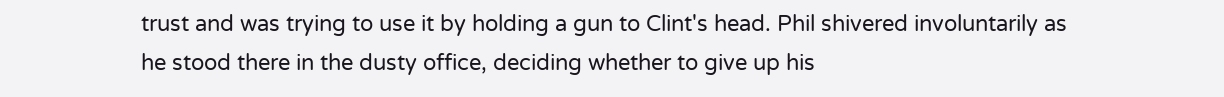trust and was trying to use it by holding a gun to Clint's head. Phil shivered involuntarily as he stood there in the dusty office, deciding whether to give up his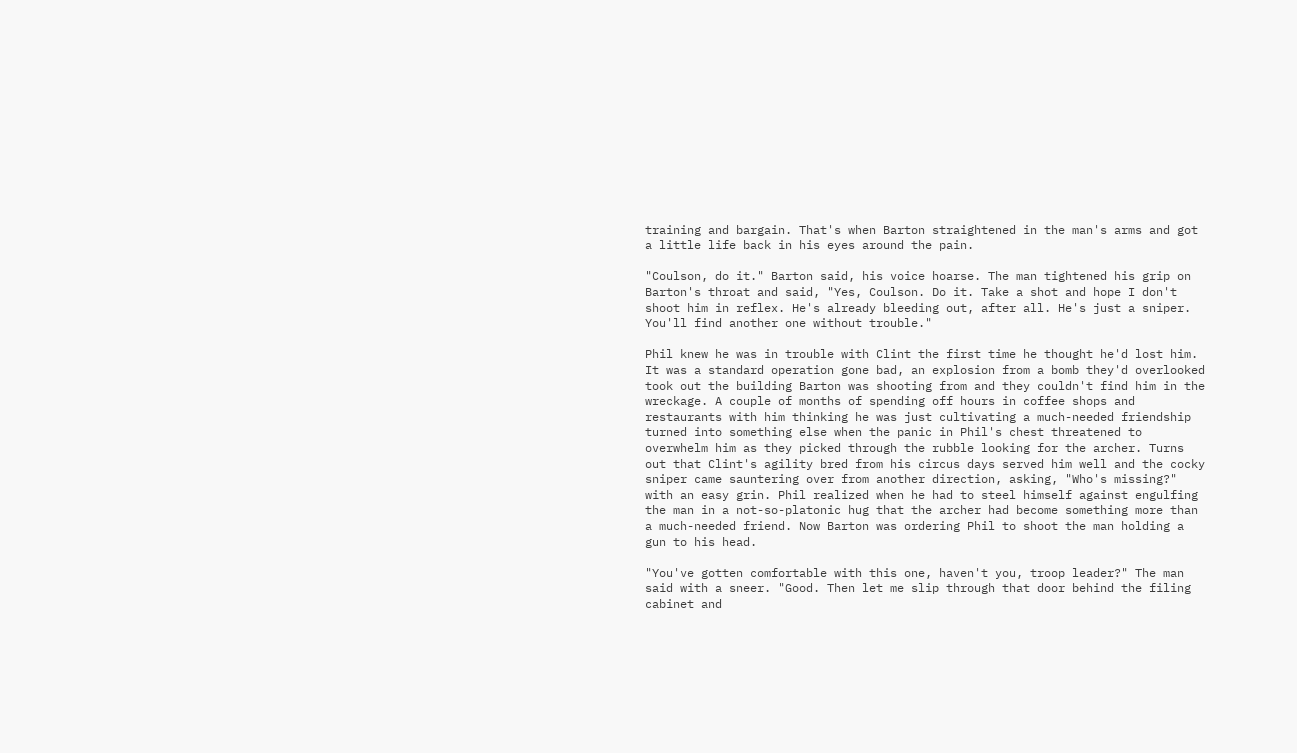training and bargain. That's when Barton straightened in the man's arms and got a little life back in his eyes around the pain.

"Coulson, do it." Barton said, his voice hoarse. The man tightened his grip on Barton's throat and said, "Yes, Coulson. Do it. Take a shot and hope I don't shoot him in reflex. He's already bleeding out, after all. He's just a sniper. You'll find another one without trouble."

Phil knew he was in trouble with Clint the first time he thought he'd lost him. It was a standard operation gone bad, an explosion from a bomb they'd overlooked took out the building Barton was shooting from and they couldn't find him in the wreckage. A couple of months of spending off hours in coffee shops and restaurants with him thinking he was just cultivating a much-needed friendship turned into something else when the panic in Phil's chest threatened to overwhelm him as they picked through the rubble looking for the archer. Turns out that Clint's agility bred from his circus days served him well and the cocky sniper came sauntering over from another direction, asking, "Who's missing?" with an easy grin. Phil realized when he had to steel himself against engulfing the man in a not-so-platonic hug that the archer had become something more than a much-needed friend. Now Barton was ordering Phil to shoot the man holding a gun to his head.

"You've gotten comfortable with this one, haven't you, troop leader?" The man said with a sneer. "Good. Then let me slip through that door behind the filing cabinet and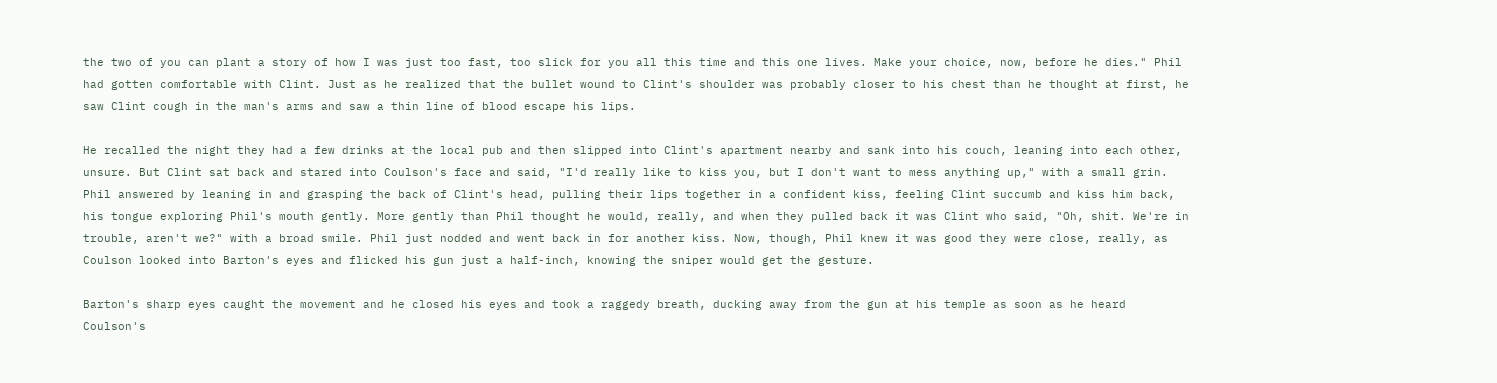the two of you can plant a story of how I was just too fast, too slick for you all this time and this one lives. Make your choice, now, before he dies." Phil had gotten comfortable with Clint. Just as he realized that the bullet wound to Clint's shoulder was probably closer to his chest than he thought at first, he saw Clint cough in the man's arms and saw a thin line of blood escape his lips.

He recalled the night they had a few drinks at the local pub and then slipped into Clint's apartment nearby and sank into his couch, leaning into each other, unsure. But Clint sat back and stared into Coulson's face and said, "I'd really like to kiss you, but I don't want to mess anything up," with a small grin. Phil answered by leaning in and grasping the back of Clint's head, pulling their lips together in a confident kiss, feeling Clint succumb and kiss him back, his tongue exploring Phil's mouth gently. More gently than Phil thought he would, really, and when they pulled back it was Clint who said, "Oh, shit. We're in trouble, aren't we?" with a broad smile. Phil just nodded and went back in for another kiss. Now, though, Phil knew it was good they were close, really, as Coulson looked into Barton's eyes and flicked his gun just a half-inch, knowing the sniper would get the gesture.

Barton's sharp eyes caught the movement and he closed his eyes and took a raggedy breath, ducking away from the gun at his temple as soon as he heard Coulson's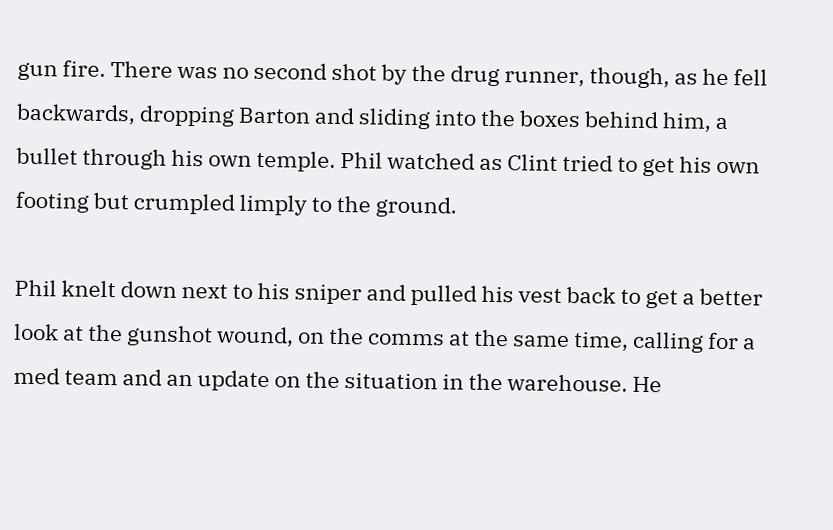gun fire. There was no second shot by the drug runner, though, as he fell backwards, dropping Barton and sliding into the boxes behind him, a bullet through his own temple. Phil watched as Clint tried to get his own footing but crumpled limply to the ground.

Phil knelt down next to his sniper and pulled his vest back to get a better look at the gunshot wound, on the comms at the same time, calling for a med team and an update on the situation in the warehouse. He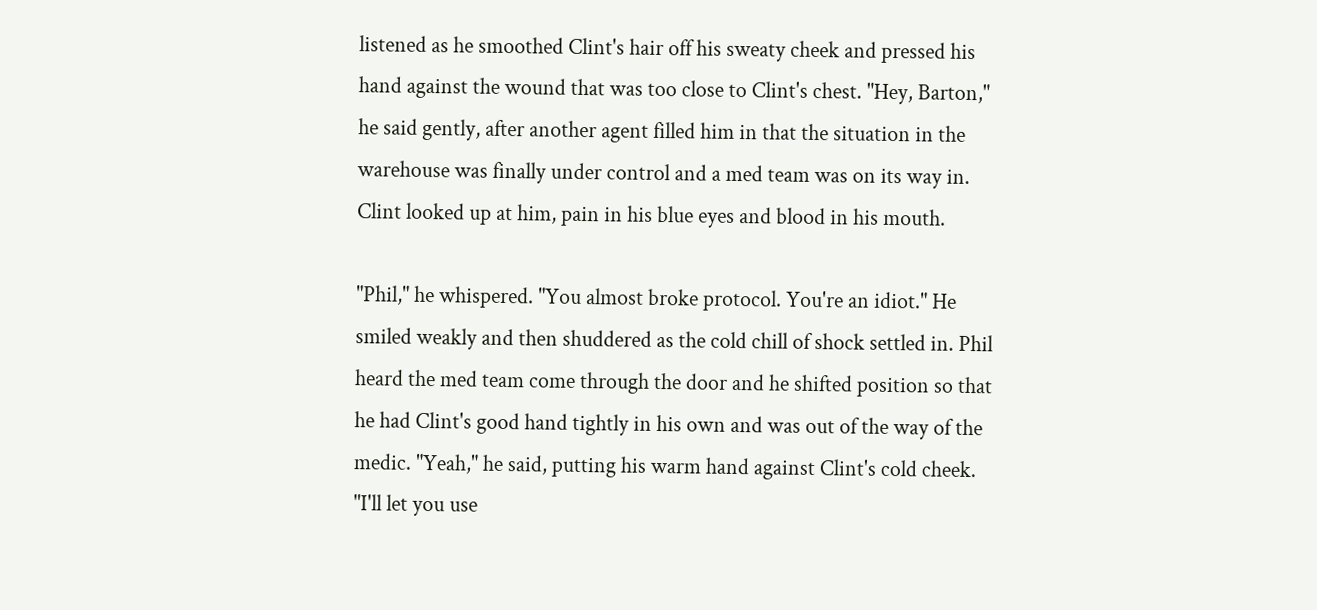listened as he smoothed Clint's hair off his sweaty cheek and pressed his hand against the wound that was too close to Clint's chest. "Hey, Barton," he said gently, after another agent filled him in that the situation in the warehouse was finally under control and a med team was on its way in. Clint looked up at him, pain in his blue eyes and blood in his mouth.

"Phil," he whispered. "You almost broke protocol. You're an idiot." He smiled weakly and then shuddered as the cold chill of shock settled in. Phil heard the med team come through the door and he shifted position so that he had Clint's good hand tightly in his own and was out of the way of the medic. "Yeah," he said, putting his warm hand against Clint's cold cheek. "I'll let you use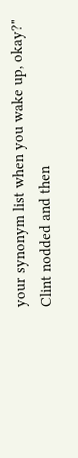your synonym list when you wake up, okay?" Clint nodded and then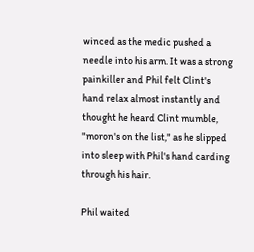winced as the medic pushed a needle into his arm. It was a strong painkiller and Phil felt Clint's hand relax almost instantly and thought he heard Clint mumble, "moron's on the list," as he slipped into sleep with Phil's hand carding through his hair.

Phil waited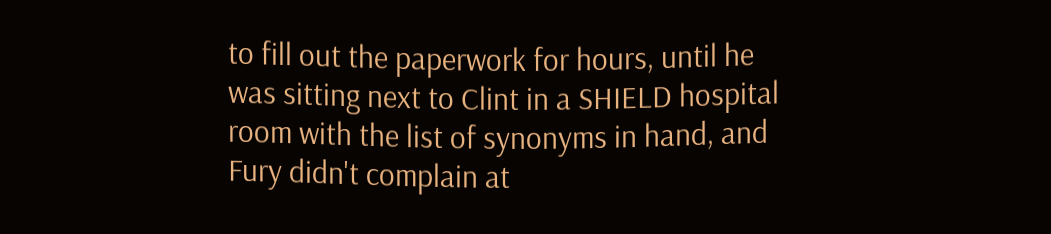to fill out the paperwork for hours, until he was sitting next to Clint in a SHIELD hospital room with the list of synonyms in hand, and Fury didn't complain at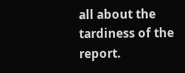all about the tardiness of the report.